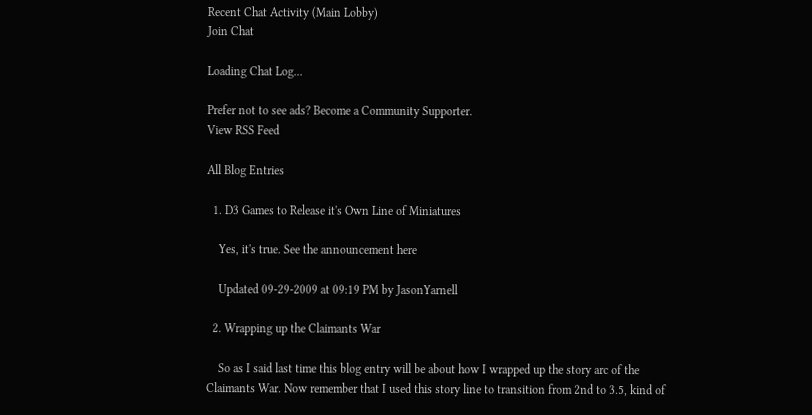Recent Chat Activity (Main Lobby)
Join Chat

Loading Chat Log...

Prefer not to see ads? Become a Community Supporter.
View RSS Feed

All Blog Entries

  1. D3 Games to Release it's Own Line of Miniatures

    Yes, it's true. See the announcement here

    Updated 09-29-2009 at 09:19 PM by JasonYarnell

  2. Wrapping up the Claimants War

    So as I said last time this blog entry will be about how I wrapped up the story arc of the Claimants War. Now remember that I used this story line to transition from 2nd to 3.5, kind of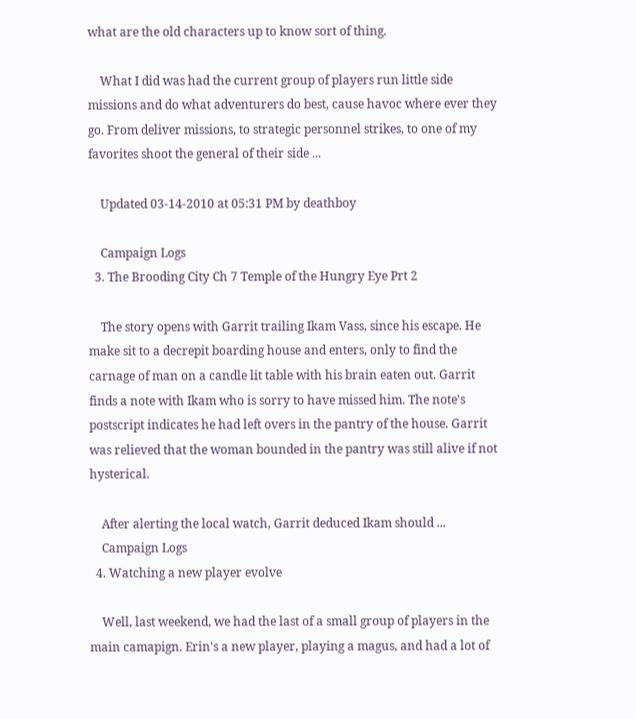what are the old characters up to know sort of thing.

    What I did was had the current group of players run little side missions and do what adventurers do best, cause havoc where ever they go. From deliver missions, to strategic personnel strikes, to one of my favorites shoot the general of their side ...

    Updated 03-14-2010 at 05:31 PM by deathboy

    Campaign Logs
  3. The Brooding City Ch 7 Temple of the Hungry Eye Prt 2

    The story opens with Garrit trailing Ikam Vass, since his escape. He make sit to a decrepit boarding house and enters, only to find the carnage of man on a candle lit table with his brain eaten out. Garrit finds a note with Ikam who is sorry to have missed him. The note's postscript indicates he had left overs in the pantry of the house. Garrit was relieved that the woman bounded in the pantry was still alive if not hysterical.

    After alerting the local watch, Garrit deduced Ikam should ...
    Campaign Logs
  4. Watching a new player evolve

    Well, last weekend, we had the last of a small group of players in the main camapign. Erin's a new player, playing a magus, and had a lot of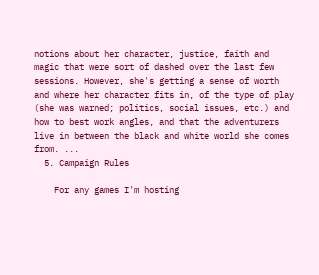notions about her character, justice, faith and magic that were sort of dashed over the last few sessions. However, she's getting a sense of worth and where her character fits in, of the type of play (she was warned; politics, social issues, etc.) and how to best work angles, and that the adventurers live in between the black and white world she comes from. ...
  5. Campaign Rules

    For any games I'm hosting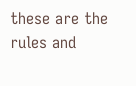these are the rules and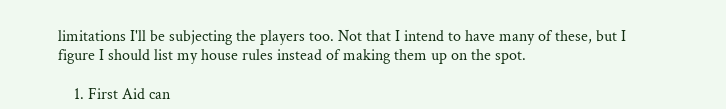limitations I'll be subjecting the players too. Not that I intend to have many of these, but I figure I should list my house rules instead of making them up on the spot.

    1. First Aid can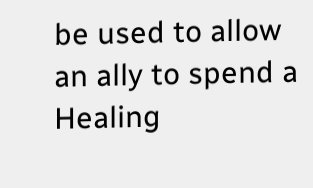be used to allow an ally to spend a Healing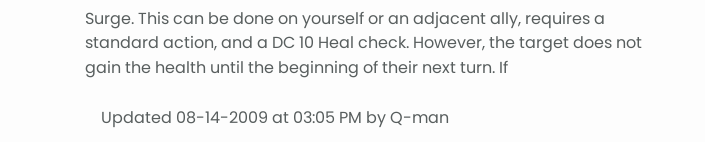Surge. This can be done on yourself or an adjacent ally, requires a standard action, and a DC 10 Heal check. However, the target does not gain the health until the beginning of their next turn. If

    Updated 08-14-2009 at 03:05 PM by Q-man